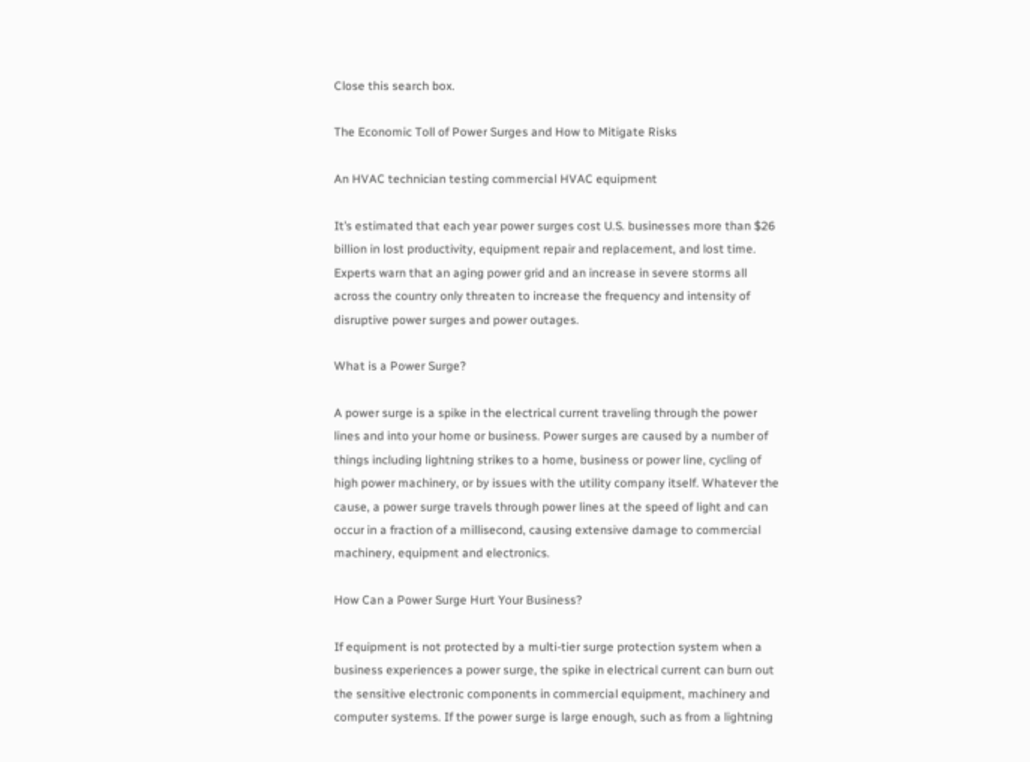Close this search box.

The Economic Toll of Power Surges and How to Mitigate Risks

An HVAC technician testing commercial HVAC equipment

It’s estimated that each year power surges cost U.S. businesses more than $26 billion in lost productivity, equipment repair and replacement, and lost time. Experts warn that an aging power grid and an increase in severe storms all across the country only threaten to increase the frequency and intensity of disruptive power surges and power outages.

What is a Power Surge?

A power surge is a spike in the electrical current traveling through the power lines and into your home or business. Power surges are caused by a number of things including lightning strikes to a home, business or power line, cycling of high power machinery, or by issues with the utility company itself. Whatever the cause, a power surge travels through power lines at the speed of light and can occur in a fraction of a millisecond, causing extensive damage to commercial machinery, equipment and electronics.

How Can a Power Surge Hurt Your Business?

If equipment is not protected by a multi-tier surge protection system when a business experiences a power surge, the spike in electrical current can burn out the sensitive electronic components in commercial equipment, machinery and computer systems. If the power surge is large enough, such as from a lightning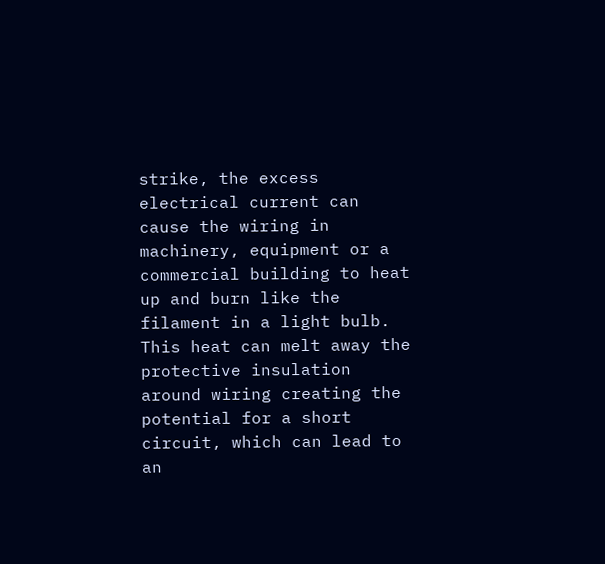strike, the excess electrical current can cause the wiring in machinery, equipment or a commercial building to heat up and burn like the filament in a light bulb. This heat can melt away the protective insulation around wiring creating the potential for a short circuit, which can lead to an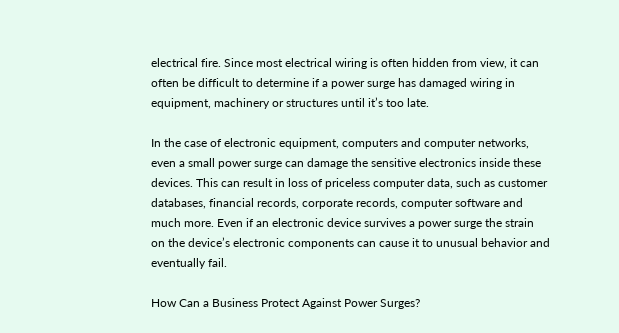electrical fire. Since most electrical wiring is often hidden from view, it can often be difficult to determine if a power surge has damaged wiring in equipment, machinery or structures until it’s too late.

In the case of electronic equipment, computers and computer networks, even a small power surge can damage the sensitive electronics inside these devices. This can result in loss of priceless computer data, such as customer databases, financial records, corporate records, computer software and much more. Even if an electronic device survives a power surge the strain on the device’s electronic components can cause it to unusual behavior and eventually fail.

How Can a Business Protect Against Power Surges?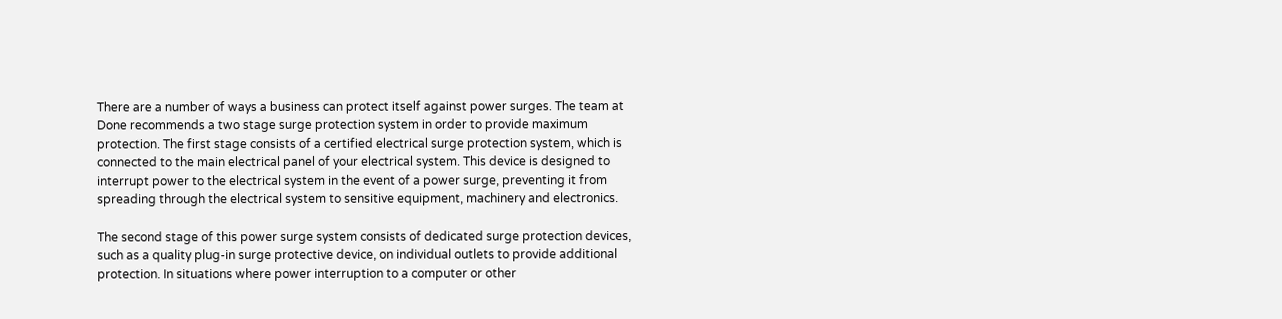There are a number of ways a business can protect itself against power surges. The team at Done recommends a two stage surge protection system in order to provide maximum protection. The first stage consists of a certified electrical surge protection system, which is connected to the main electrical panel of your electrical system. This device is designed to interrupt power to the electrical system in the event of a power surge, preventing it from spreading through the electrical system to sensitive equipment, machinery and electronics.

The second stage of this power surge system consists of dedicated surge protection devices, such as a quality plug-in surge protective device, on individual outlets to provide additional protection. In situations where power interruption to a computer or other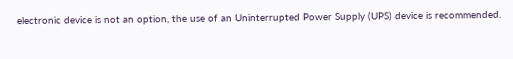electronic device is not an option, the use of an Uninterrupted Power Supply (UPS) device is recommended.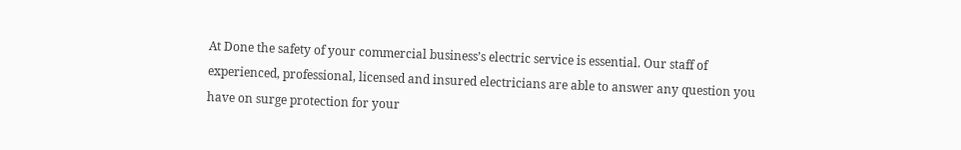At Done the safety of your commercial business’s electric service is essential. Our staff of experienced, professional, licensed and insured electricians are able to answer any question you have on surge protection for your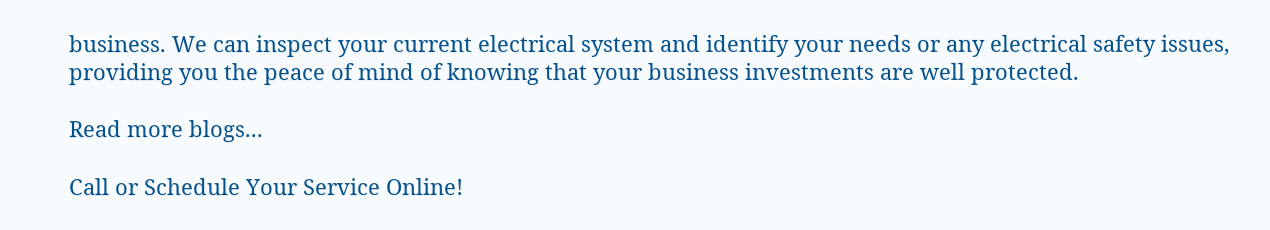business. We can inspect your current electrical system and identify your needs or any electrical safety issues, providing you the peace of mind of knowing that your business investments are well protected.

Read more blogs...

Call or Schedule Your Service Online!